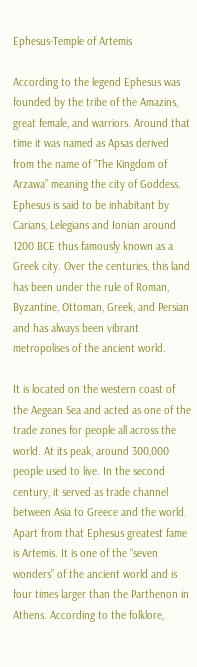Ephesus-Temple of Artemis

According to the legend Ephesus was founded by the tribe of the Amazins, great female, and warriors. Around that time it was named as Apsas derived from the name of “The Kingdom of Arzawa” meaning the city of Goddess. Ephesus is said to be inhabitant by Carians, Lelegians and Ionian around 1200 BCE thus famously known as a Greek city. Over the centuries, this land has been under the rule of Roman, Byzantine, Ottoman, Greek, and Persian and has always been vibrant metropolises of the ancient world.

It is located on the western coast of the Aegean Sea and acted as one of the trade zones for people all across the world. At its peak, around 300,000 people used to live. In the second century, it served as trade channel between Asia to Greece and the world. Apart from that Ephesus greatest fame is Artemis. It is one of the “seven wonders” of the ancient world and is four times larger than the Parthenon in Athens. According to the folklore,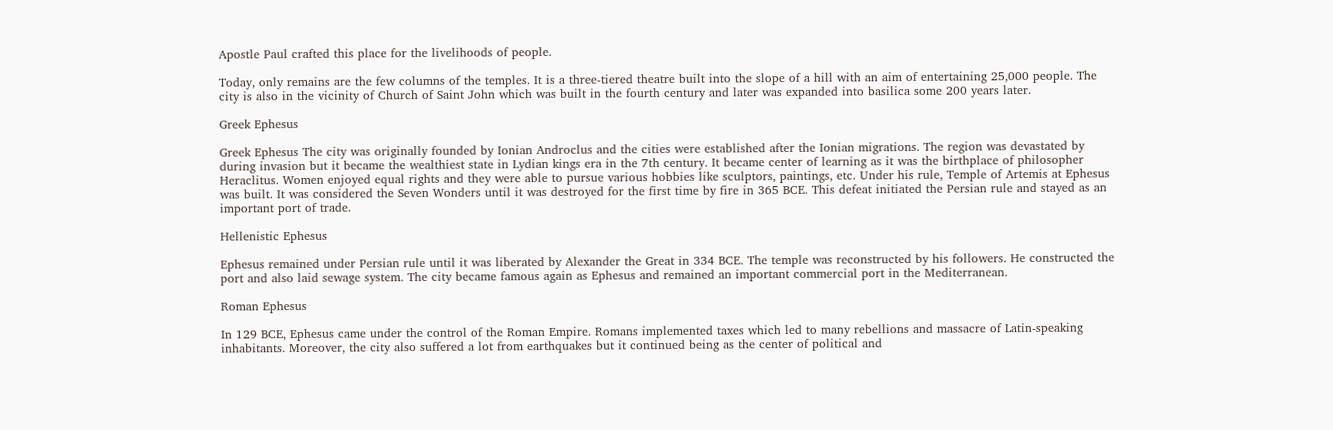Apostle Paul crafted this place for the livelihoods of people.

Today, only remains are the few columns of the temples. It is a three-tiered theatre built into the slope of a hill with an aim of entertaining 25,000 people. The city is also in the vicinity of Church of Saint John which was built in the fourth century and later was expanded into basilica some 200 years later.

Greek Ephesus

Greek Ephesus The city was originally founded by Ionian Androclus and the cities were established after the Ionian migrations. The region was devastated by during invasion but it became the wealthiest state in Lydian kings era in the 7th century. It became center of learning as it was the birthplace of philosopher Heraclitus. Women enjoyed equal rights and they were able to pursue various hobbies like sculptors, paintings, etc. Under his rule, Temple of Artemis at Ephesus was built. It was considered the Seven Wonders until it was destroyed for the first time by fire in 365 BCE. This defeat initiated the Persian rule and stayed as an important port of trade.

Hellenistic Ephesus

Ephesus remained under Persian rule until it was liberated by Alexander the Great in 334 BCE. The temple was reconstructed by his followers. He constructed the port and also laid sewage system. The city became famous again as Ephesus and remained an important commercial port in the Mediterranean.

Roman Ephesus

In 129 BCE, Ephesus came under the control of the Roman Empire. Romans implemented taxes which led to many rebellions and massacre of Latin-speaking inhabitants. Moreover, the city also suffered a lot from earthquakes but it continued being as the center of political and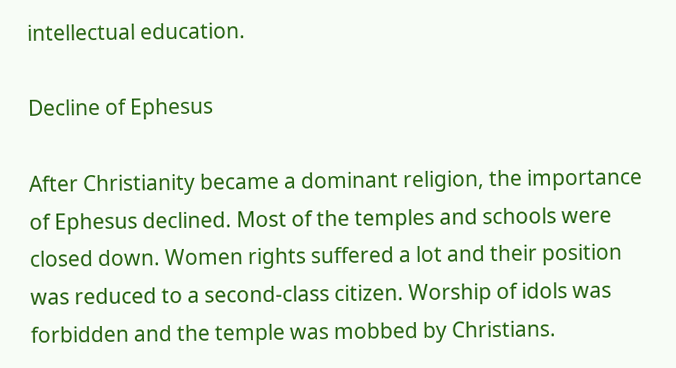intellectual education.

Decline of Ephesus

After Christianity became a dominant religion, the importance of Ephesus declined. Most of the temples and schools were closed down. Women rights suffered a lot and their position was reduced to a second-class citizen. Worship of idols was forbidden and the temple was mobbed by Christians.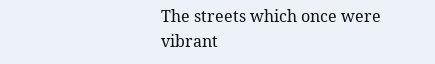The streets which once were vibrant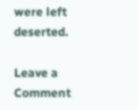were left deserted.

Leave a Comment